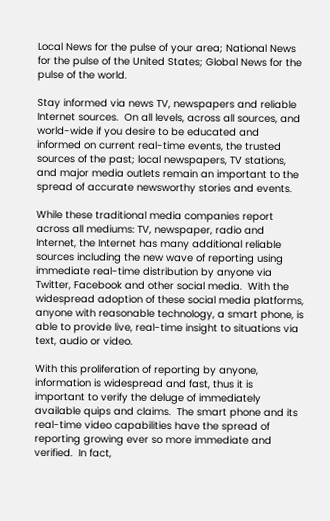Local News for the pulse of your area; National News for the pulse of the United States; Global News for the pulse of the world.

Stay informed via news TV, newspapers and reliable Internet sources.  On all levels, across all sources, and world-wide if you desire to be educated and informed on current real-time events, the trusted sources of the past; local newspapers, TV stations, and major media outlets remain an important to the spread of accurate newsworthy stories and events.

While these traditional media companies report across all mediums: TV, newspaper, radio and Internet, the Internet has many additional reliable sources including the new wave of reporting using immediate real-time distribution by anyone via Twitter, Facebook and other social media.  With the widespread adoption of these social media platforms, anyone with reasonable technology, a smart phone, is able to provide live, real-time insight to situations via text, audio or video.

With this proliferation of reporting by anyone, information is widespread and fast, thus it is important to verify the deluge of immediately available quips and claims.  The smart phone and its real-time video capabilities have the spread of reporting growing ever so more immediate and verified.  In fact,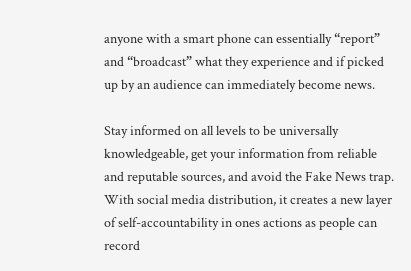anyone with a smart phone can essentially “report” and “broadcast” what they experience and if picked up by an audience can immediately become news.

Stay informed on all levels to be universally knowledgeable, get your information from reliable and reputable sources, and avoid the Fake News trap. With social media distribution, it creates a new layer of self-accountability in ones actions as people can record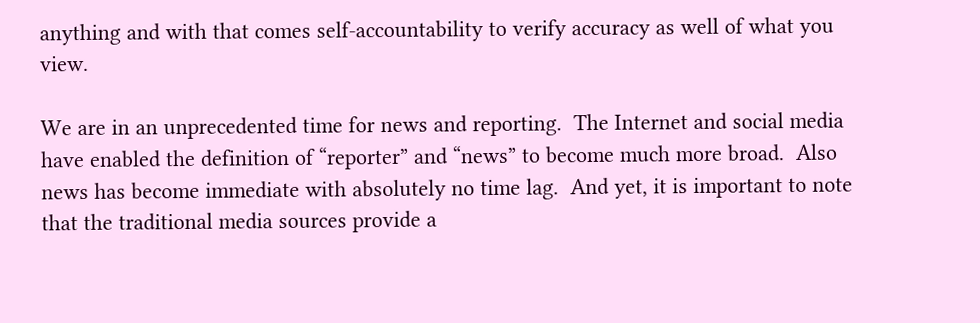anything and with that comes self-accountability to verify accuracy as well of what you view.

We are in an unprecedented time for news and reporting.  The Internet and social media have enabled the definition of “reporter” and “news” to become much more broad.  Also news has become immediate with absolutely no time lag.  And yet, it is important to note that the traditional media sources provide a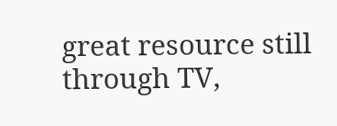great resource still through TV,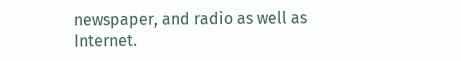newspaper, and radio as well as Internet.